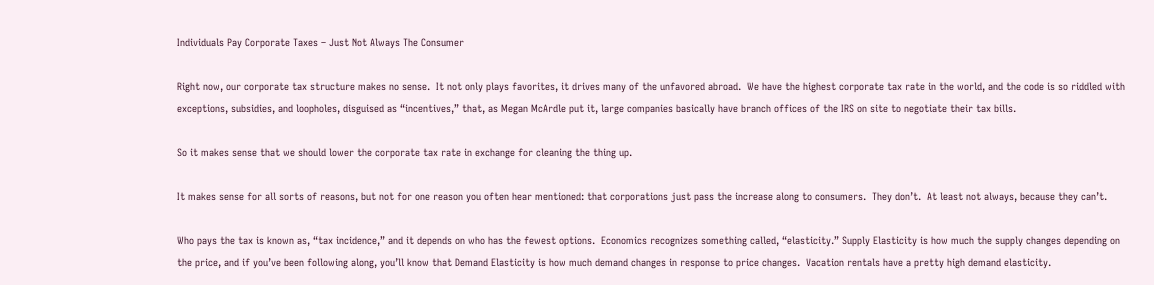Individuals Pay Corporate Taxes – Just Not Always The Consumer

Right now, our corporate tax structure makes no sense.  It not only plays favorites, it drives many of the unfavored abroad.  We have the highest corporate tax rate in the world, and the code is so riddled with exceptions, subsidies, and loopholes, disguised as “incentives,” that, as Megan McArdle put it, large companies basically have branch offices of the IRS on site to negotiate their tax bills.

So it makes sense that we should lower the corporate tax rate in exchange for cleaning the thing up.

It makes sense for all sorts of reasons, but not for one reason you often hear mentioned: that corporations just pass the increase along to consumers.  They don’t.  At least not always, because they can’t.

Who pays the tax is known as, “tax incidence,” and it depends on who has the fewest options.  Economics recognizes something called, “elasticity.” Supply Elasticity is how much the supply changes depending on the price, and if you’ve been following along, you’ll know that Demand Elasticity is how much demand changes in response to price changes.  Vacation rentals have a pretty high demand elasticity.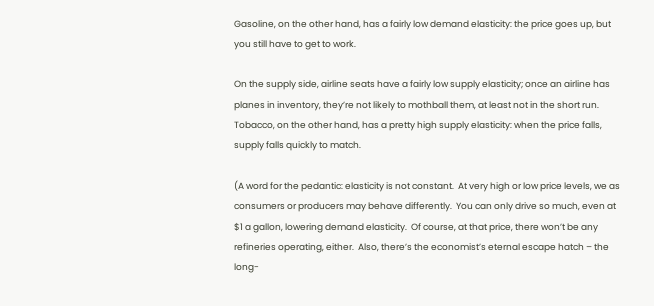Gasoline, on the other hand, has a fairly low demand elasticity: the price goes up, but you still have to get to work.

On the supply side, airline seats have a fairly low supply elasticity; once an airline has planes in inventory, they’re not likely to mothball them, at least not in the short run.  Tobacco, on the other hand, has a pretty high supply elasticity: when the price falls, supply falls quickly to match.

(A word for the pedantic: elasticity is not constant.  At very high or low price levels, we as consumers or producers may behave differently.  You can only drive so much, even at $1 a gallon, lowering demand elasticity.  Of course, at that price, there won’t be any refineries operating, either.  Also, there’s the economist’s eternal escape hatch – the long-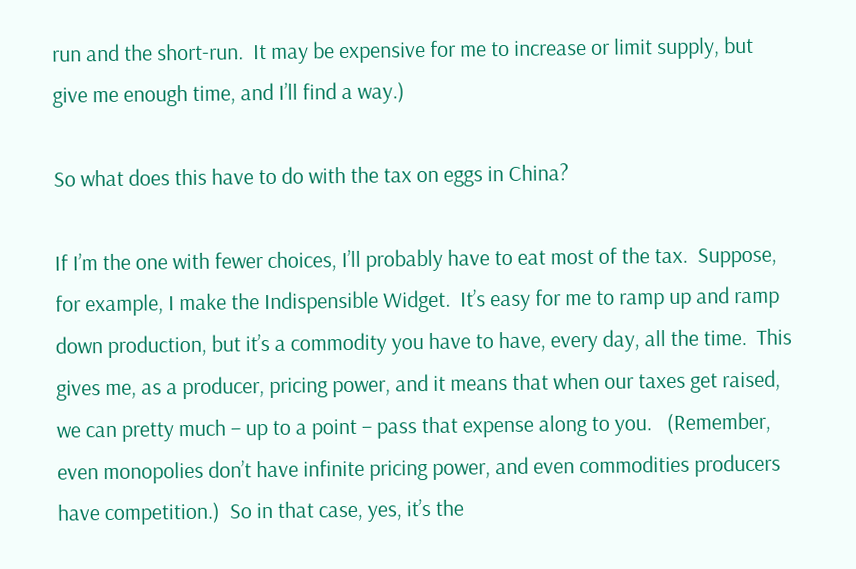run and the short-run.  It may be expensive for me to increase or limit supply, but give me enough time, and I’ll find a way.)

So what does this have to do with the tax on eggs in China?

If I’m the one with fewer choices, I’ll probably have to eat most of the tax.  Suppose, for example, I make the Indispensible Widget.  It’s easy for me to ramp up and ramp down production, but it’s a commodity you have to have, every day, all the time.  This gives me, as a producer, pricing power, and it means that when our taxes get raised, we can pretty much – up to a point – pass that expense along to you.   (Remember, even monopolies don’t have infinite pricing power, and even commodities producers have competition.)  So in that case, yes, it’s the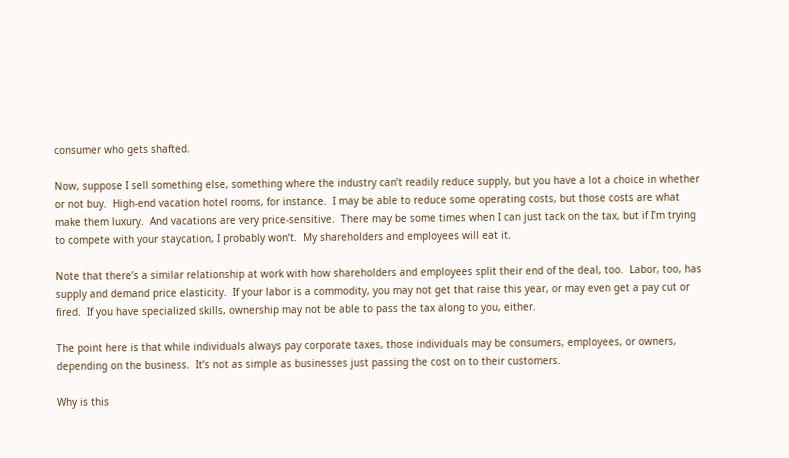consumer who gets shafted.

Now, suppose I sell something else, something where the industry can’t readily reduce supply, but you have a lot a choice in whether or not buy.  High-end vacation hotel rooms, for instance.  I may be able to reduce some operating costs, but those costs are what make them luxury.  And vacations are very price-sensitive.  There may be some times when I can just tack on the tax, but if I’m trying to compete with your staycation, I probably won’t.  My shareholders and employees will eat it.

Note that there’s a similar relationship at work with how shareholders and employees split their end of the deal, too.  Labor, too, has supply and demand price elasticity.  If your labor is a commodity, you may not get that raise this year, or may even get a pay cut or fired.  If you have specialized skills, ownership may not be able to pass the tax along to you, either.

The point here is that while individuals always pay corporate taxes, those individuals may be consumers, employees, or owners, depending on the business.  It’s not as simple as businesses just passing the cost on to their customers.

Why is this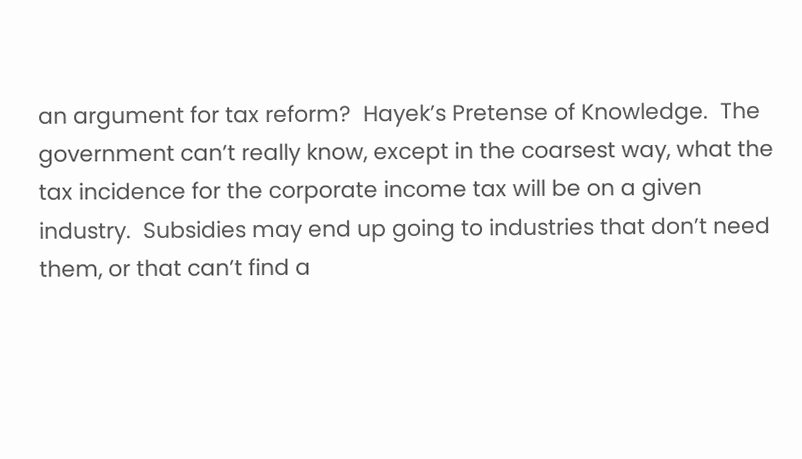an argument for tax reform?  Hayek’s Pretense of Knowledge.  The government can’t really know, except in the coarsest way, what the tax incidence for the corporate income tax will be on a given industry.  Subsidies may end up going to industries that don’t need them, or that can’t find a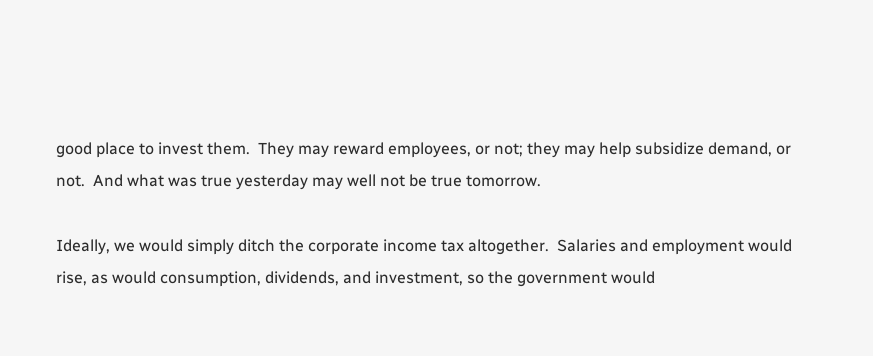good place to invest them.  They may reward employees, or not; they may help subsidize demand, or not.  And what was true yesterday may well not be true tomorrow.

Ideally, we would simply ditch the corporate income tax altogether.  Salaries and employment would rise, as would consumption, dividends, and investment, so the government would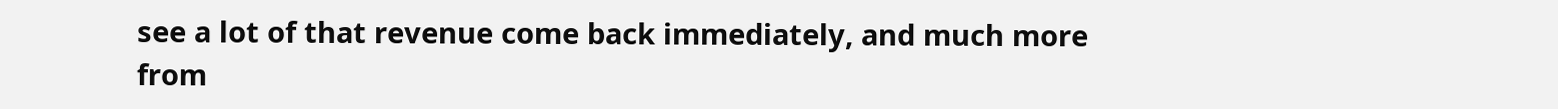see a lot of that revenue come back immediately, and much more from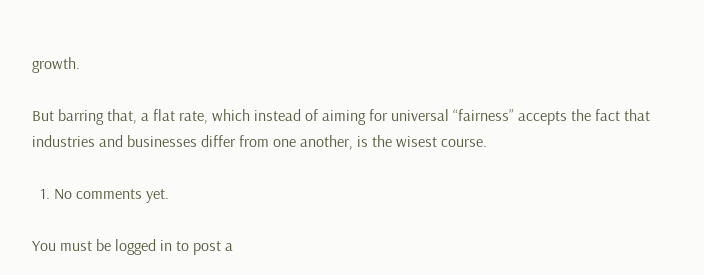growth.

But barring that, a flat rate, which instead of aiming for universal “fairness” accepts the fact that industries and businesses differ from one another, is the wisest course.

  1. No comments yet.

You must be logged in to post a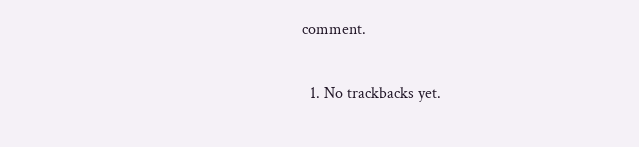comment.

  1. No trackbacks yet.